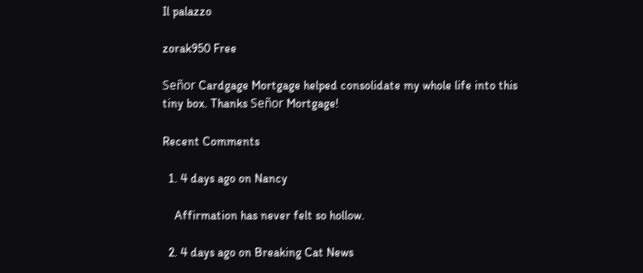Il palazzo

zorak950 Free

Señor Cardgage Mortgage helped consolidate my whole life into this tiny box. Thanks Señor Mortgage!

Recent Comments

  1. 4 days ago on Nancy

    Affirmation has never felt so hollow.

  2. 4 days ago on Breaking Cat News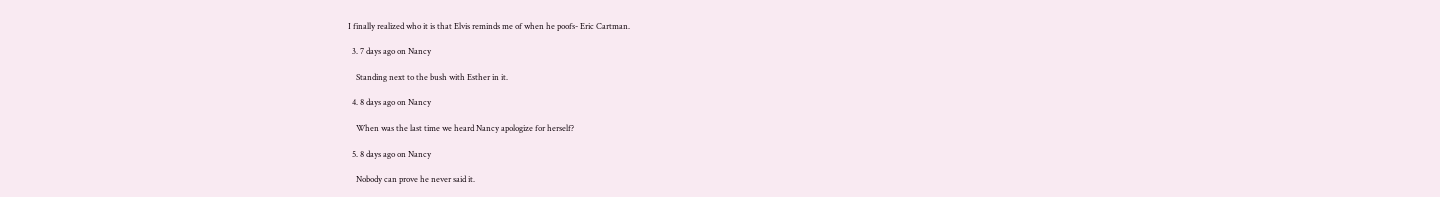I finally realized who it is that Elvis reminds me of when he poofs- Eric Cartman.

  3. 7 days ago on Nancy

    Standing next to the bush with Esther in it.

  4. 8 days ago on Nancy

    When was the last time we heard Nancy apologize for herself?

  5. 8 days ago on Nancy

    Nobody can prove he never said it.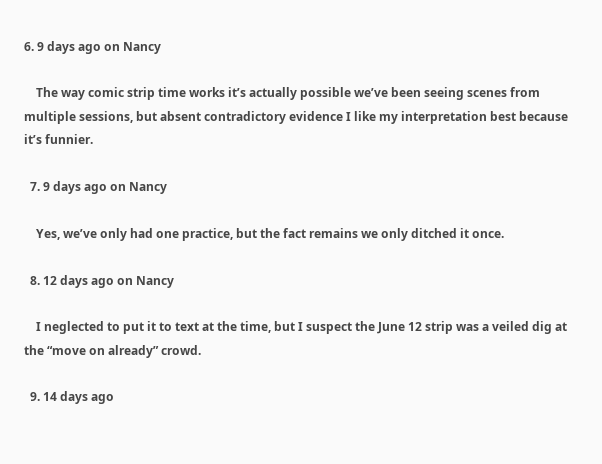6. 9 days ago on Nancy

    The way comic strip time works it’s actually possible we’ve been seeing scenes from multiple sessions, but absent contradictory evidence I like my interpretation best because it’s funnier.

  7. 9 days ago on Nancy

    Yes, we’ve only had one practice, but the fact remains we only ditched it once.

  8. 12 days ago on Nancy

    I neglected to put it to text at the time, but I suspect the June 12 strip was a veiled dig at the “move on already” crowd.

  9. 14 days ago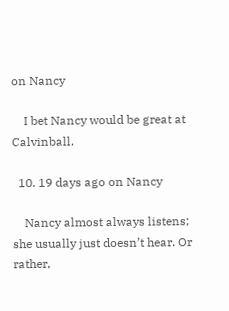on Nancy

    I bet Nancy would be great at Calvinball.

  10. 19 days ago on Nancy

    Nancy almost always listens; she usually just doesn’t hear. Or rather,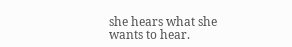she hears what she wants to hear.